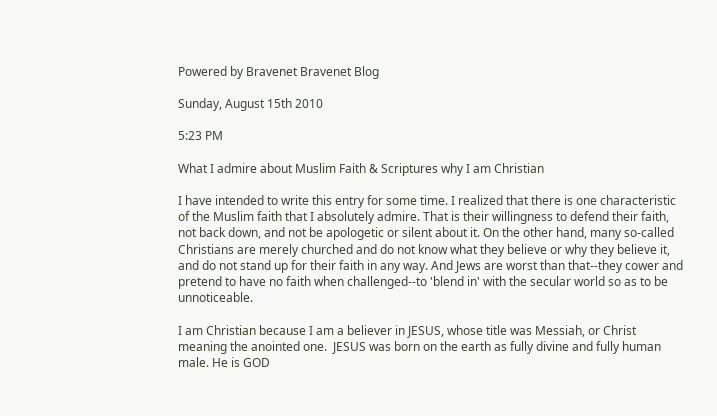Powered by Bravenet Bravenet Blog

Sunday, August 15th 2010

5:23 PM

What I admire about Muslim Faith & Scriptures why I am Christian

I have intended to write this entry for some time. I realized that there is one characteristic of the Muslim faith that I absolutely admire. That is their willingness to defend their faith, not back down, and not be apologetic or silent about it. On the other hand, many so-called Christians are merely churched and do not know what they believe or why they believe it, and do not stand up for their faith in any way. And Jews are worst than that--they cower and pretend to have no faith when challenged--to 'blend in' with the secular world so as to be unnoticeable.

I am Christian because I am a believer in JESUS, whose title was Messiah, or Christ meaning the anointed one.  JESUS was born on the earth as fully divine and fully human male. He is GOD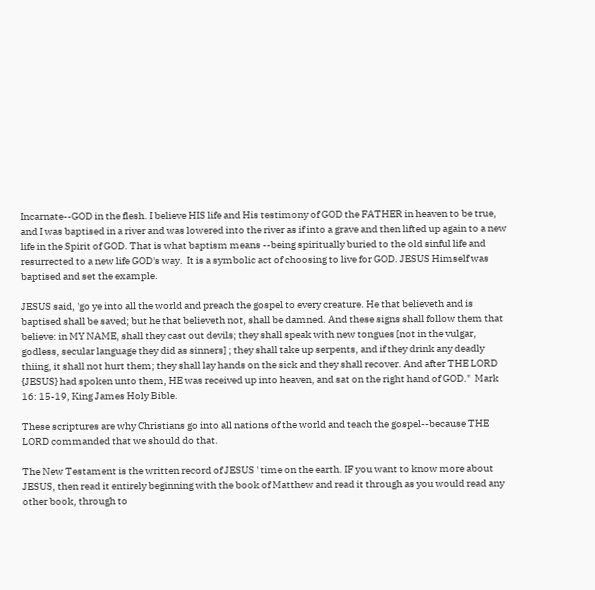Incarnate--GOD in the flesh. I believe HIS life and His testimony of GOD the FATHER in heaven to be true, and I was baptised in a river and was lowered into the river as if into a grave and then lifted up again to a new life in the Spirit of GOD. That is what baptism means --being spiritually buried to the old sinful life and resurrected to a new life GOD's way.  It is a symbolic act of choosing to live for GOD. JESUS Himself was baptised and set the example.

JESUS said, 'go ye into all the world and preach the gospel to every creature. He that believeth and is baptised shall be saved; but he that believeth not, shall be damned. And these signs shall follow them that believe: in MY NAME, shall they cast out devils; they shall speak with new tongues [not in the vulgar, godless, secular language they did as sinners] ; they shall take up serpents, and if they drink any deadly thiing, it shall not hurt them; they shall lay hands on the sick and they shall recover. And after THE LORD {JESUS} had spoken unto them, HE was received up into heaven, and sat on the right hand of GOD."  Mark 16: 15-19, King James Holy Bible.

These scriptures are why Christians go into all nations of the world and teach the gospel--because THE LORD commanded that we should do that.

The New Testament is the written record of JESUS ' time on the earth. IF you want to know more about JESUS, then read it entirely beginning with the book of Matthew and read it through as you would read any other book, through to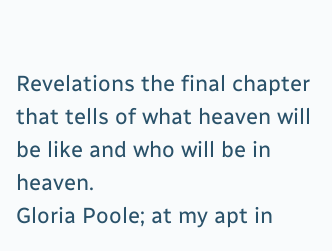Revelations the final chapter that tells of what heaven will be like and who will be in heaven.
Gloria Poole; at my apt in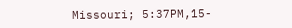Missouri; 5:37PM,15-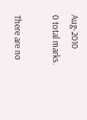Aug-2010
0 total marks.

There are no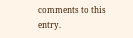comments to this entry.